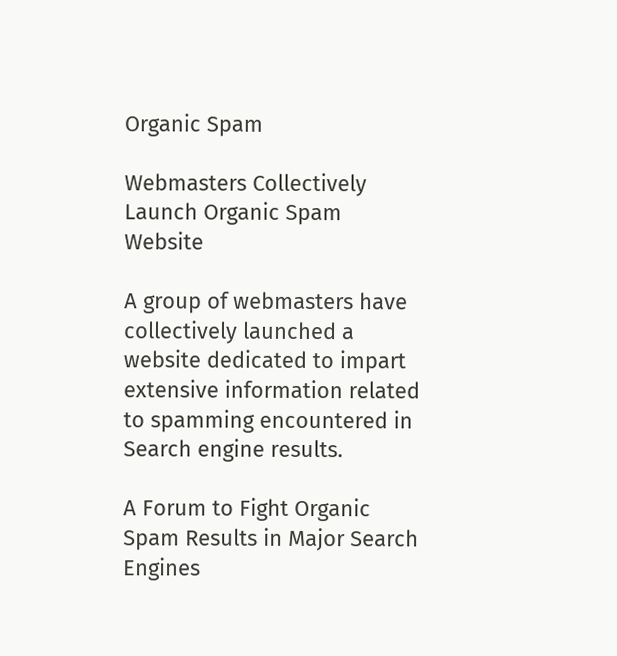Organic Spam

Webmasters Collectively Launch Organic Spam Website

A group of webmasters have collectively launched a website dedicated to impart extensive information related to spamming encountered in Search engine results.

A Forum to Fight Organic Spam Results in Major Search Engines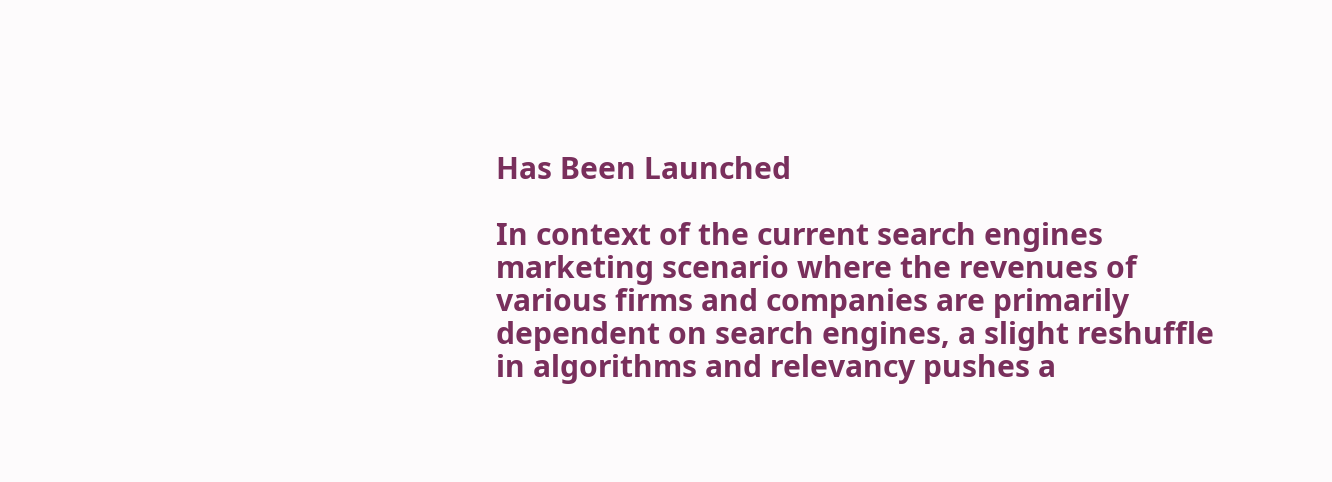Has Been Launched

In context of the current search engines marketing scenario where the revenues of various firms and companies are primarily dependent on search engines, a slight reshuffle in algorithms and relevancy pushes a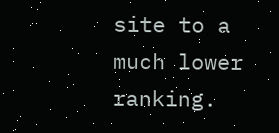site to a much lower ranking.